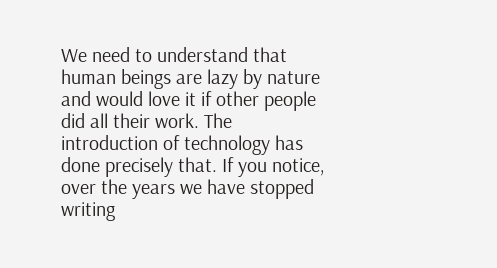We need to understand that human beings are lazy by nature and would love it if other people did all their work. The introduction of technology has done precisely that. If you notice, over the years we have stopped writing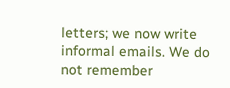letters; we now write informal emails. We do not remember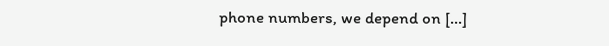phone numbers, we depend on [...]